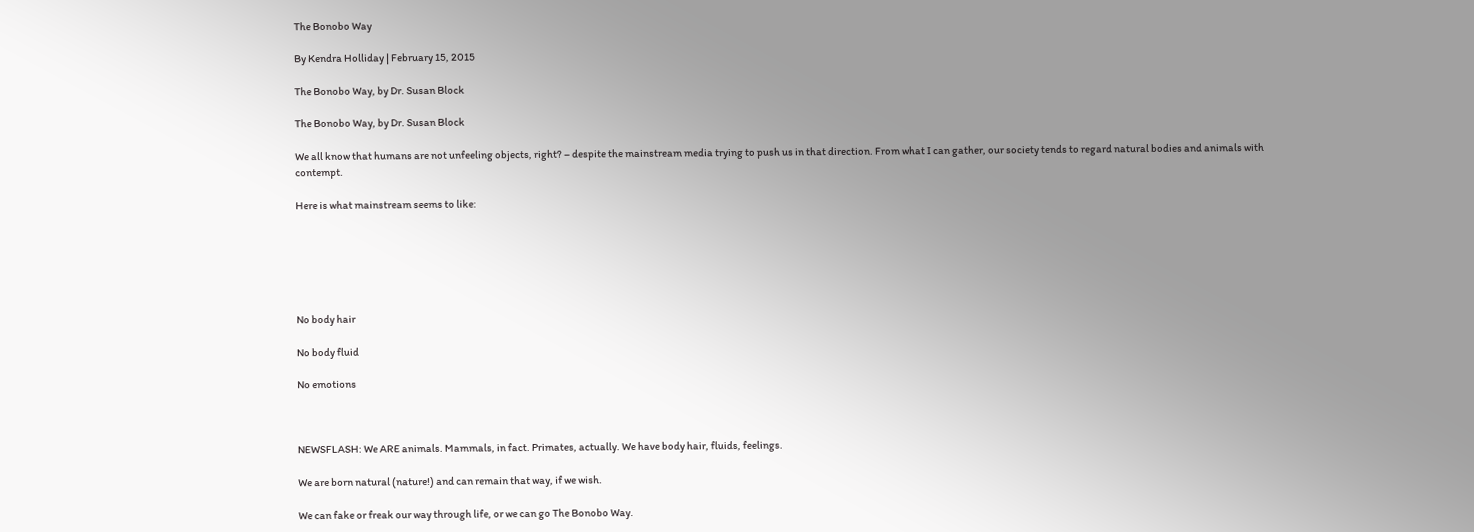The Bonobo Way

By Kendra Holliday | February 15, 2015

The Bonobo Way, by Dr. Susan Block

The Bonobo Way, by Dr. Susan Block

We all know that humans are not unfeeling objects, right? – despite the mainstream media trying to push us in that direction. From what I can gather, our society tends to regard natural bodies and animals with contempt.

Here is what mainstream seems to like:






No body hair

No body fluid

No emotions



NEWSFLASH: We ARE animals. Mammals, in fact. Primates, actually. We have body hair, fluids, feelings.

We are born natural (nature!) and can remain that way, if we wish.

We can fake or freak our way through life, or we can go The Bonobo Way.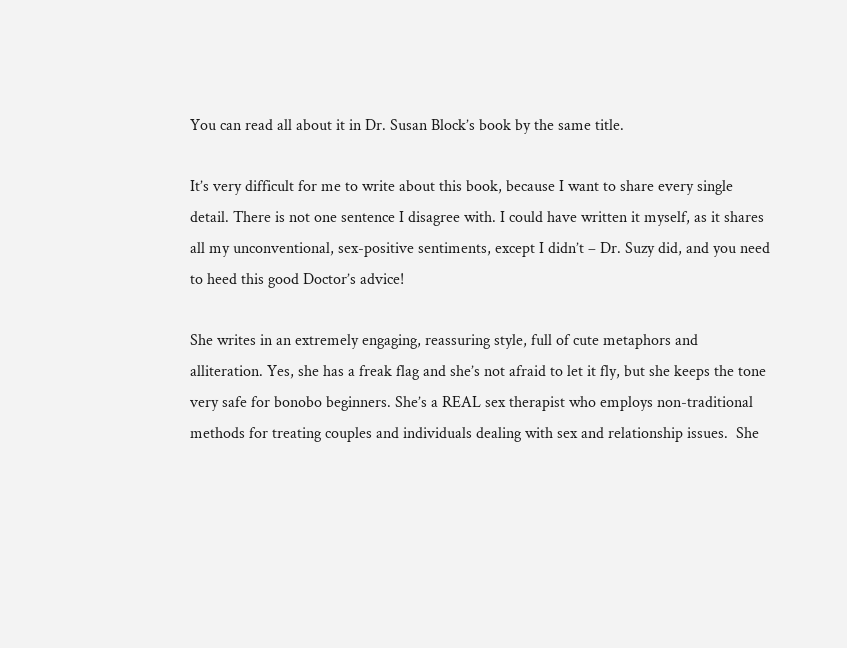You can read all about it in Dr. Susan Block’s book by the same title.

It’s very difficult for me to write about this book, because I want to share every single detail. There is not one sentence I disagree with. I could have written it myself, as it shares all my unconventional, sex-positive sentiments, except I didn’t – Dr. Suzy did, and you need to heed this good Doctor’s advice!

She writes in an extremely engaging, reassuring style, full of cute metaphors and alliteration. Yes, she has a freak flag and she’s not afraid to let it fly, but she keeps the tone very safe for bonobo beginners. She’s a REAL sex therapist who employs non-traditional methods for treating couples and individuals dealing with sex and relationship issues.  She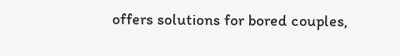offers solutions for bored couples,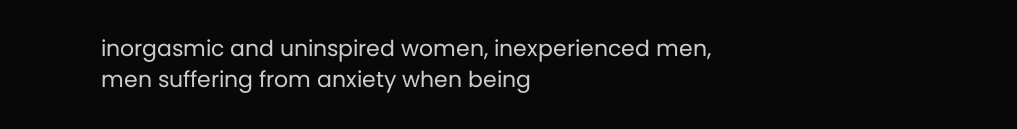inorgasmic and uninspired women, inexperienced men, men suffering from anxiety when being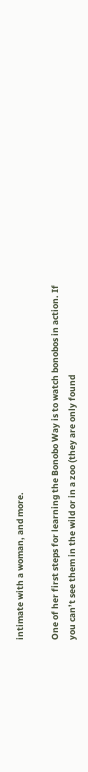intimate with a woman, and more.

One of her first steps for learning the Bonobo Way is to watch bonobos in action. If you can’t see them in the wild or in a zoo (they are only found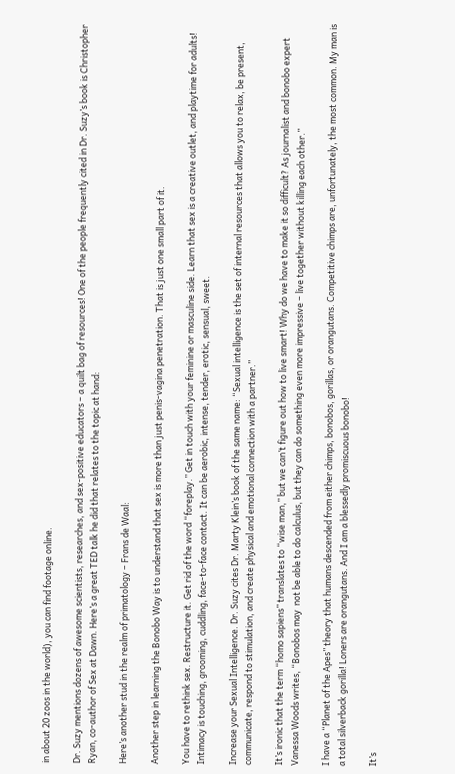in about 20 zoos in the world), you can find footage online.

Dr. Suzy mentions dozens of awesome scientists, researches, and sex-positive educators – a quilt bag of resources! One of the people frequently cited in Dr. Suzy’s book is Christopher Ryan, co-author of Sex at Dawn. Here’s a great TED talk he did that relates to the topic at hand:

Here’s another stud in the realm of primatology – Frans de Waal:

Another step in learning the Bonobo Way is to understand that sex is more than just penis-vagina penetration. That is just one small part of it.

You have to rethink sex. Restructure it. Get rid of the word “foreplay.” Get in touch with your feminine or masculine side. Learn that sex is a creative outlet, and playtime for adults! Intimacy is touching, grooming, cuddling, face-to-face contact. It can be aerobic, intense, tender, erotic, sensual, sweet.

Increase your Sexual Intelligence. Dr. Suzy cites Dr. Marty Klein’s book of the same name: “Sexual intelligence is the set of internal resources that allows you to relax, be present, communicate, respond to stimulation, and create physical and emotional connection with a partner.”

It’s ironic that the term “homo sapiens” translates to “wise man,” but we can’t figure out how to live smart! Why do we have to make it so difficult? As journalist and bonobo expert Vanessa Woods writes, “Bonobos may  not be able to do calculus, but they can do something even more impressive – live together without killing each other.”

I have a “Planet of the Apes” theory that humans descended from either chimps, bonobos, gorillas, or orangutans. Competitive chimps are, unfortunately, the most common. My man is a total silverback gorilla! Loners are orangutans. And I am a blessedly promiscuous bonobo!

It’s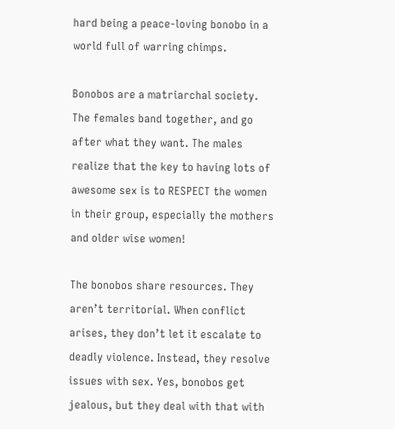hard being a peace-loving bonobo in a world full of warring chimps.

Bonobos are a matriarchal society. The females band together, and go after what they want. The males realize that the key to having lots of awesome sex is to RESPECT the women in their group, especially the mothers and older wise women!

The bonobos share resources. They aren’t territorial. When conflict arises, they don’t let it escalate to deadly violence. Instead, they resolve issues with sex. Yes, bonobos get jealous, but they deal with that with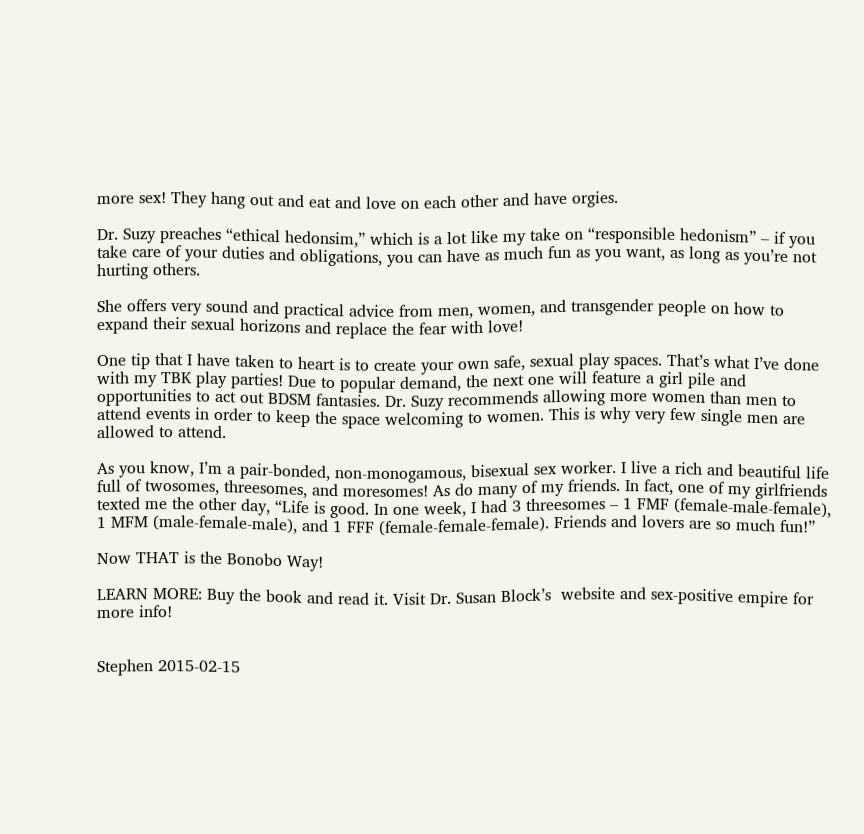more sex! They hang out and eat and love on each other and have orgies.

Dr. Suzy preaches “ethical hedonsim,” which is a lot like my take on “responsible hedonism” – if you take care of your duties and obligations, you can have as much fun as you want, as long as you’re not hurting others.

She offers very sound and practical advice from men, women, and transgender people on how to expand their sexual horizons and replace the fear with love!

One tip that I have taken to heart is to create your own safe, sexual play spaces. That’s what I’ve done with my TBK play parties! Due to popular demand, the next one will feature a girl pile and opportunities to act out BDSM fantasies. Dr. Suzy recommends allowing more women than men to attend events in order to keep the space welcoming to women. This is why very few single men are allowed to attend.

As you know, I’m a pair-bonded, non-monogamous, bisexual sex worker. I live a rich and beautiful life full of twosomes, threesomes, and moresomes! As do many of my friends. In fact, one of my girlfriends texted me the other day, “Life is good. In one week, I had 3 threesomes – 1 FMF (female-male-female), 1 MFM (male-female-male), and 1 FFF (female-female-female). Friends and lovers are so much fun!”

Now THAT is the Bonobo Way!

LEARN MORE: Buy the book and read it. Visit Dr. Susan Block’s  website and sex-positive empire for more info!


Stephen 2015-02-15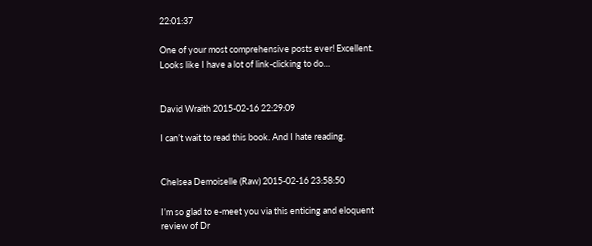22:01:37

One of your most comprehensive posts ever! Excellent. Looks like I have a lot of link-clicking to do…


David Wraith 2015-02-16 22:29:09

I can’t wait to read this book. And I hate reading.


Chelsea Demoiselle (Raw) 2015-02-16 23:58:50

I’m so glad to e-meet you via this enticing and eloquent review of Dr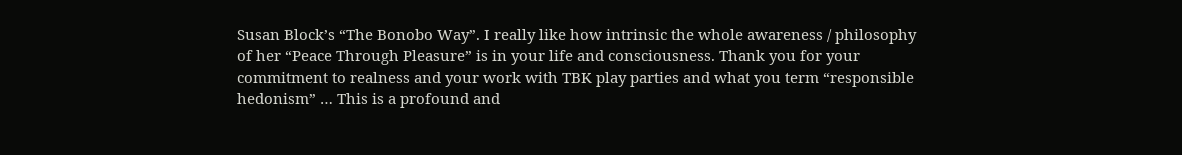Susan Block’s “The Bonobo Way”. I really like how intrinsic the whole awareness / philosophy of her “Peace Through Pleasure” is in your life and consciousness. Thank you for your commitment to realness and your work with TBK play parties and what you term “responsible hedonism” … This is a profound and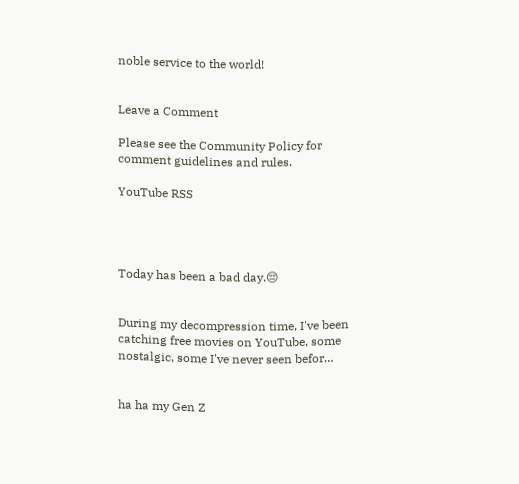noble service to the world!


Leave a Comment

Please see the Community Policy for comment guidelines and rules.

YouTube RSS




Today has been a bad day.😔


During my decompression time, I've been catching free movies on YouTube, some nostalgic, some I've never seen befor…


ha ha my Gen Z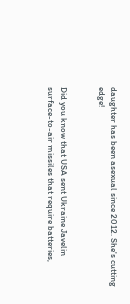daughter has been asexual since 2012. She's cutting edge!


Did you know that USA sent Ukraine Javelin surface-to-air missiles that require batteries,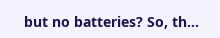but no batteries? So, th…